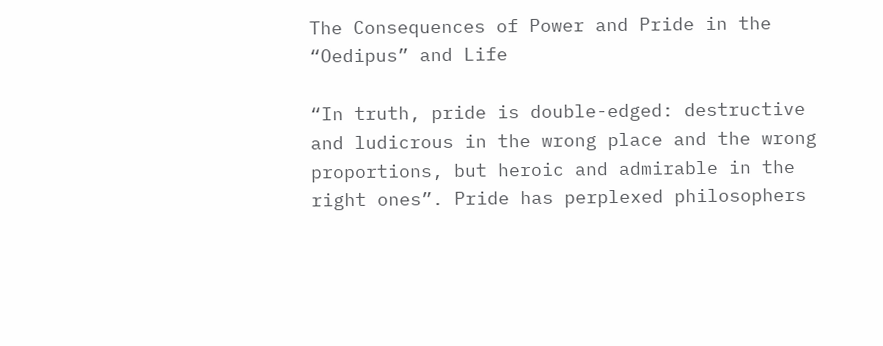The Consequences of Power and Pride in the “Oedipus” and Life

“In truth, pride is double-edged: destructive and ludicrous in the wrong place and the wrong proportions, but heroic and admirable in the right ones”. Pride has perplexed philosophers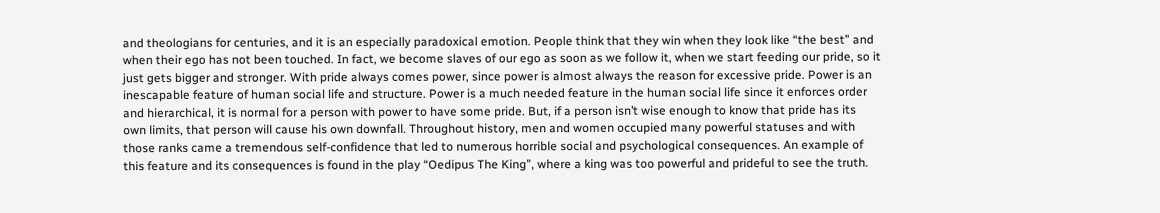and theologians for centuries, and it is an especially paradoxical emotion. People think that they win when they look like “the best” and when their ego has not been touched. In fact, we become slaves of our ego as soon as we follow it, when we start feeding our pride, so it just gets bigger and stronger. With pride always comes power, since power is almost always the reason for excessive pride. Power is an inescapable feature of human social life and structure. Power is a much needed feature in the human social life since it enforces order and hierarchical, it is normal for a person with power to have some pride. But, if a person isn’t wise enough to know that pride has its own limits, that person will cause his own downfall. Throughout history, men and women occupied many powerful statuses and with those ranks came a tremendous self-confidence that led to numerous horrible social and psychological consequences. An example of this feature and its consequences is found in the play “Oedipus The King”, where a king was too powerful and prideful to see the truth.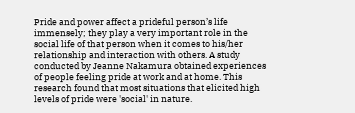Pride and power affect a prideful person’s life immensely; they play a very important role in the social life of that person when it comes to his/her relationship and interaction with others. A study conducted by Jeanne Nakamura obtained experiences of people feeling pride at work and at home. This research found that most situations that elicited high levels of pride were 'social' in nature.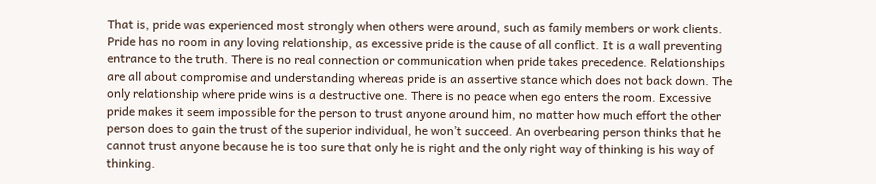That is, pride was experienced most strongly when others were around, such as family members or work clients. Pride has no room in any loving relationship, as excessive pride is the cause of all conflict. It is a wall preventing entrance to the truth. There is no real connection or communication when pride takes precedence. Relationships are all about compromise and understanding whereas pride is an assertive stance which does not back down. The only relationship where pride wins is a destructive one. There is no peace when ego enters the room. Excessive pride makes it seem impossible for the person to trust anyone around him, no matter how much effort the other person does to gain the trust of the superior individual, he won’t succeed. An overbearing person thinks that he cannot trust anyone because he is too sure that only he is right and the only right way of thinking is his way of thinking.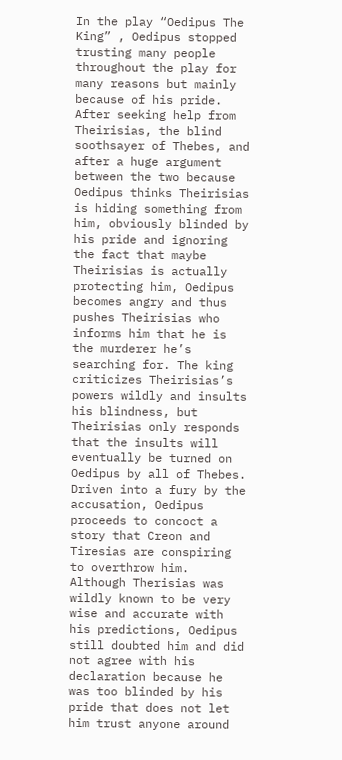In the play “Oedipus The King” , Oedipus stopped trusting many people throughout the play for many reasons but mainly because of his pride. After seeking help from Theirisias, the blind soothsayer of Thebes, and after a huge argument between the two because Oedipus thinks Theirisias is hiding something from him, obviously blinded by his pride and ignoring the fact that maybe Theirisias is actually protecting him, Oedipus becomes angry and thus pushes Theirisias who informs him that he is the murderer he’s searching for. The king criticizes Theirisias’s powers wildly and insults his blindness, but Theirisias only responds that the insults will eventually be turned on Oedipus by all of Thebes. Driven into a fury by the accusation, Oedipus proceeds to concoct a story that Creon and Tiresias are conspiring to overthrow him. Although Therisias was wildly known to be very wise and accurate with his predictions, Oedipus still doubted him and did not agree with his declaration because he was too blinded by his pride that does not let him trust anyone around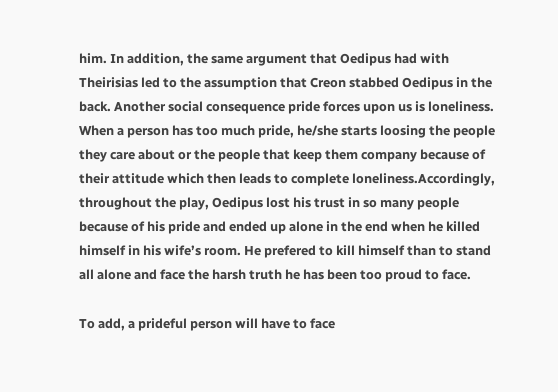him. In addition, the same argument that Oedipus had with Theirisias led to the assumption that Creon stabbed Oedipus in the back. Another social consequence pride forces upon us is loneliness. When a person has too much pride, he/she starts loosing the people they care about or the people that keep them company because of their attitude which then leads to complete loneliness.Accordingly, throughout the play, Oedipus lost his trust in so many people because of his pride and ended up alone in the end when he killed himself in his wife’s room. He prefered to kill himself than to stand all alone and face the harsh truth he has been too proud to face.

To add, a prideful person will have to face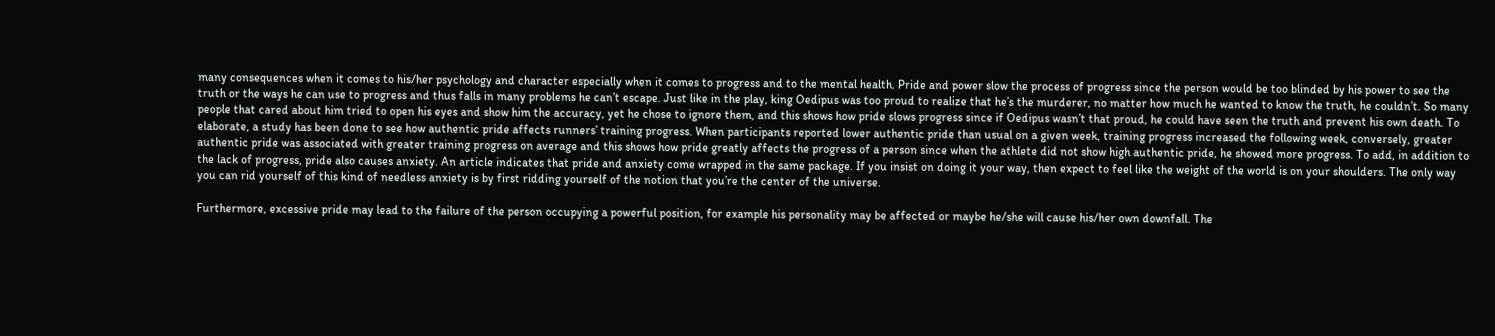many consequences when it comes to his/her psychology and character especially when it comes to progress and to the mental health. Pride and power slow the process of progress since the person would be too blinded by his power to see the truth or the ways he can use to progress and thus falls in many problems he can’t escape. Just like in the play, king Oedipus was too proud to realize that he’s the murderer, no matter how much he wanted to know the truth, he couldn’t. So many people that cared about him tried to open his eyes and show him the accuracy, yet he chose to ignore them, and this shows how pride slows progress since if Oedipus wasn’t that proud, he could have seen the truth and prevent his own death. To elaborate, a study has been done to see how authentic pride affects runners’ training progress. When participants reported lower authentic pride than usual on a given week, training progress increased the following week, conversely, greater authentic pride was associated with greater training progress on average and this shows how pride greatly affects the progress of a person since when the athlete did not show high authentic pride, he showed more progress. To add, in addition to the lack of progress, pride also causes anxiety. An article indicates that pride and anxiety come wrapped in the same package. If you insist on doing it your way, then expect to feel like the weight of the world is on your shoulders. The only way you can rid yourself of this kind of needless anxiety is by first ridding yourself of the notion that you’re the center of the universe.

Furthermore, excessive pride may lead to the failure of the person occupying a powerful position, for example his personality may be affected or maybe he/she will cause his/her own downfall. The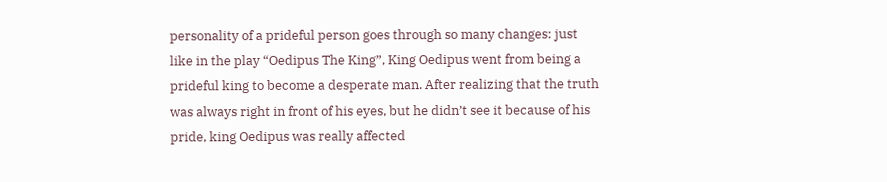personality of a prideful person goes through so many changes: just like in the play “Oedipus The King”, King Oedipus went from being a prideful king to become a desperate man. After realizing that the truth was always right in front of his eyes, but he didn’t see it because of his pride, king Oedipus was really affected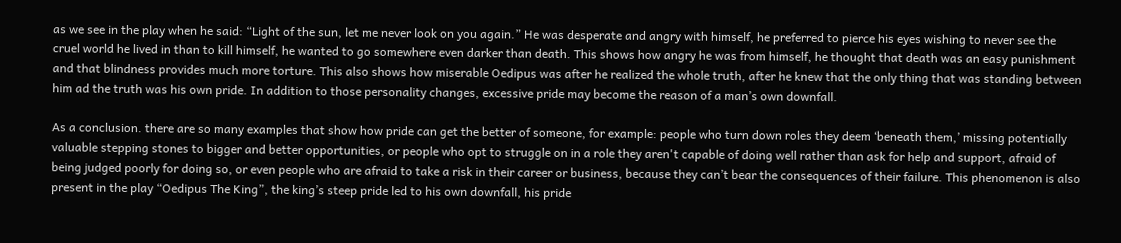as we see in the play when he said: “Light of the sun, let me never look on you again.” He was desperate and angry with himself, he preferred to pierce his eyes wishing to never see the cruel world he lived in than to kill himself, he wanted to go somewhere even darker than death. This shows how angry he was from himself, he thought that death was an easy punishment and that blindness provides much more torture. This also shows how miserable Oedipus was after he realized the whole truth, after he knew that the only thing that was standing between him ad the truth was his own pride. In addition to those personality changes, excessive pride may become the reason of a man’s own downfall.

As a conclusion. there are so many examples that show how pride can get the better of someone, for example: people who turn down roles they deem ‘beneath them,’ missing potentially valuable stepping stones to bigger and better opportunities, or people who opt to struggle on in a role they aren't capable of doing well rather than ask for help and support, afraid of being judged poorly for doing so, or even people who are afraid to take a risk in their career or business, because they can’t bear the consequences of their failure. This phenomenon is also present in the play “Oedipus The King”, the king’s steep pride led to his own downfall, his pride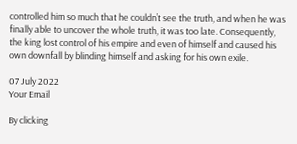controlled him so much that he couldn’t see the truth, and when he was finally able to uncover the whole truth, it was too late. Consequently, the king lost control of his empire and even of himself and caused his own downfall by blinding himself and asking for his own exile.

07 July 2022
Your Email

By clicking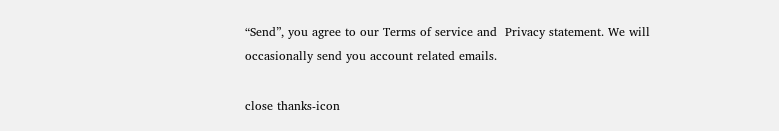“Send”, you agree to our Terms of service and  Privacy statement. We will occasionally send you account related emails.

close thanks-icon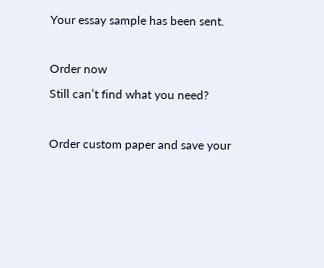Your essay sample has been sent.

Order now
Still can’t find what you need?

Order custom paper and save your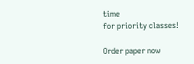time
for priority classes!

Order paper now